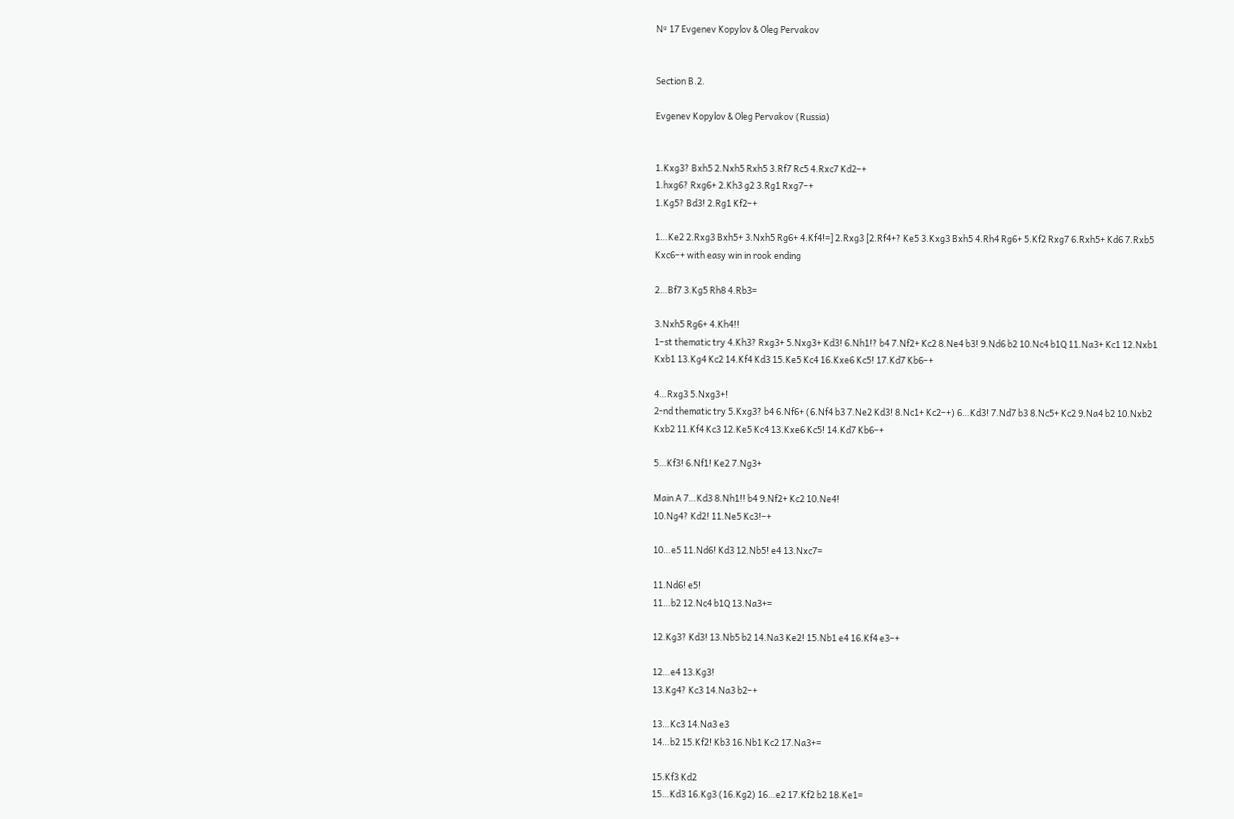Nº 17 Evgenev Kopylov & Oleg Pervakov


Section B.2.

Evgenev Kopylov & Oleg Pervakov (Russia)


1.Kxg3? Bxh5 2.Nxh5 Rxh5 3.Rf7 Rc5 4.Rxc7 Kd2–+
1.hxg6? Rxg6+ 2.Kh3 g2 3.Rg1 Rxg7–+
1.Kg5? Bd3! 2.Rg1 Kf2–+

1…Ke2 2.Rxg3 Bxh5+ 3.Nxh5 Rg6+ 4.Kf4!=] 2.Rxg3 [2.Rf4+? Ke5 3.Kxg3 Bxh5 4.Rh4 Rg6+ 5.Kf2 Rxg7 6.Rxh5+ Kd6 7.Rxb5 Kxc6–+ with easy win in rook ending

2…Bf7 3.Kg5 Rh8 4.Rb3=

3.Nxh5 Rg6+ 4.Kh4!!
1–st thematic try 4.Kh3? Rxg3+ 5.Nxg3+ Kd3! 6.Nh1!? b4 7.Nf2+ Kc2 8.Ne4 b3! 9.Nd6 b2 10.Nc4 b1Q 11.Na3+ Kc1 12.Nxb1 Kxb1 13.Kg4 Kc2 14.Kf4 Kd3 15.Ke5 Kc4 16.Kxe6 Kc5! 17.Kd7 Kb6–+

4…Rxg3 5.Nxg3+!
2-nd thematic try 5.Kxg3? b4 6.Nf6+ (6.Nf4 b3 7.Ne2 Kd3! 8.Nc1+ Kc2–+) 6…Kd3! 7.Nd7 b3 8.Nc5+ Kc2 9.Na4 b2 10.Nxb2 Kxb2 11.Kf4 Kc3 12.Ke5 Kc4 13.Kxe6 Kc5! 14.Kd7 Kb6–+

5…Kf3! 6.Nf1! Ke2 7.Ng3+

Main A 7…Kd3 8.Nh1!! b4 9.Nf2+ Kc2 10.Ne4!
10.Ng4? Kd2! 11.Ne5 Kc3!–+

10…e5 11.Nd6! Kd3 12.Nb5! e4 13.Nxc7=

11.Nd6! e5!
11…b2 12.Nc4 b1Q 13.Na3+=

12.Kg3? Kd3! 13.Nb5 b2 14.Na3 Ke2! 15.Nb1 e4 16.Kf4 e3–+

12…e4 13.Kg3!
13.Kg4? Kc3 14.Na3 b2–+

13…Kc3 14.Na3 e3
14…b2 15.Kf2! Kb3 16.Nb1 Kc2 17.Na3+=

15.Kf3 Kd2
15…Kd3 16.Kg3 (16.Kg2) 16…e2 17.Kf2 b2 18.Ke1=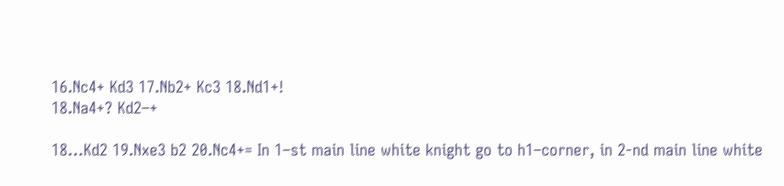16.Nc4+ Kd3 17.Nb2+ Kc3 18.Nd1+!
18.Na4+? Kd2–+

18…Kd2 19.Nxe3 b2 20.Nc4+= In 1–st main line white knight go to h1–corner, in 2-nd main line white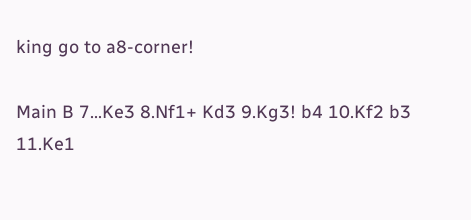king go to a8-corner!

Main B 7…Ke3 8.Nf1+ Kd3 9.Kg3! b4 10.Kf2 b3 11.Ke1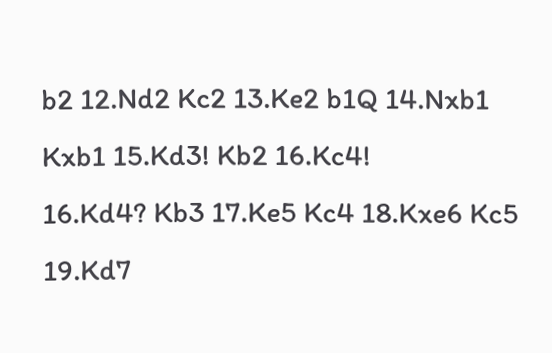b2 12.Nd2 Kc2 13.Ke2 b1Q 14.Nxb1 Kxb1 15.Kd3! Kb2 16.Kc4!
16.Kd4? Kb3 17.Ke5 Kc4 18.Kxe6 Kc5 19.Kd7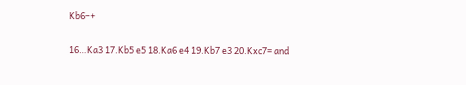Kb6–+

16…Ka3 17.Kb5 e5 18.Ka6 e4 19.Kb7 e3 20.Kxc7= and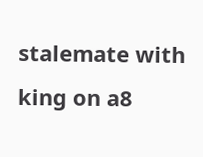stalemate with king on a8